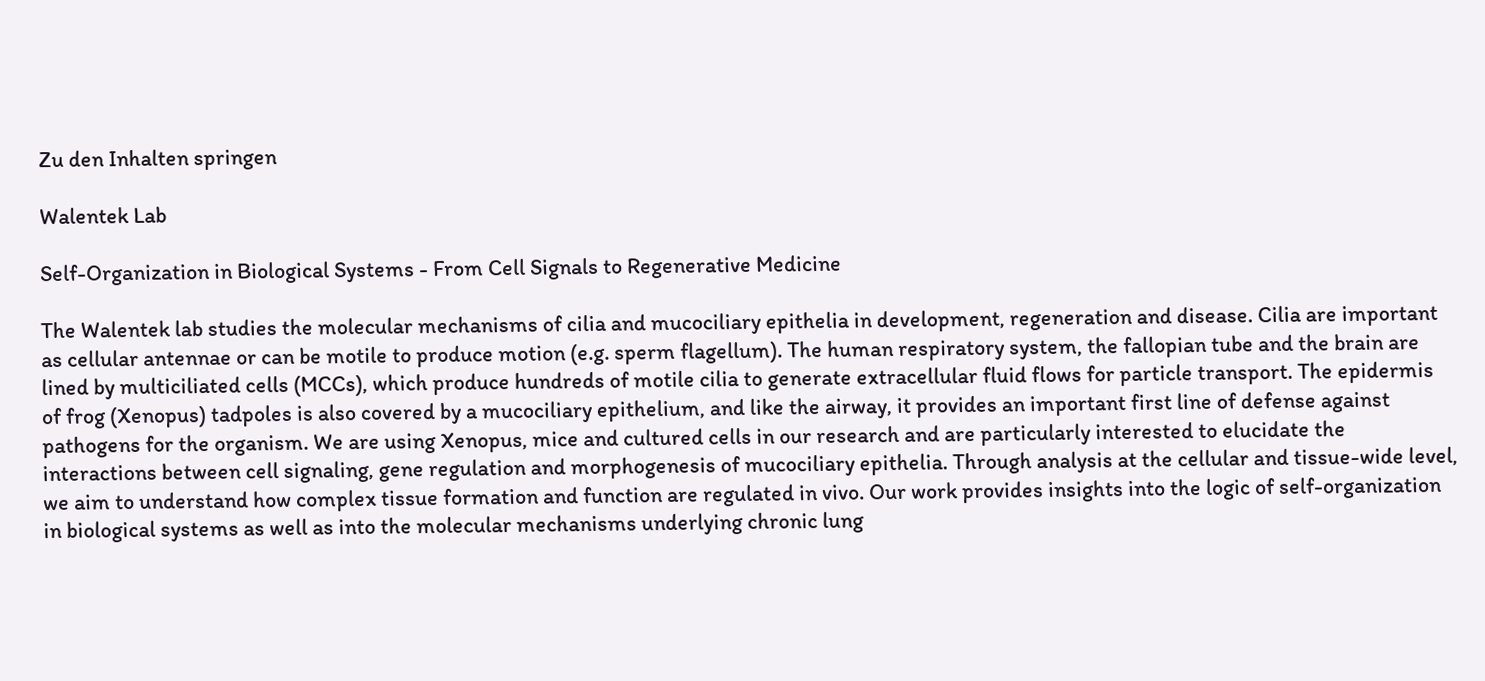Zu den Inhalten springen

Walentek Lab

Self-Organization in Biological Systems - From Cell Signals to Regenerative Medicine

The Walentek lab studies the molecular mechanisms of cilia and mucociliary epithelia in development, regeneration and disease. Cilia are important as cellular antennae or can be motile to produce motion (e.g. sperm flagellum). The human respiratory system, the fallopian tube and the brain are lined by multiciliated cells (MCCs), which produce hundreds of motile cilia to generate extracellular fluid flows for particle transport. The epidermis of frog (Xenopus) tadpoles is also covered by a mucociliary epithelium, and like the airway, it provides an important first line of defense against pathogens for the organism. We are using Xenopus, mice and cultured cells in our research and are particularly interested to elucidate the interactions between cell signaling, gene regulation and morphogenesis of mucociliary epithelia. Through analysis at the cellular and tissue-wide level, we aim to understand how complex tissue formation and function are regulated in vivo. Our work provides insights into the logic of self-organization in biological systems as well as into the molecular mechanisms underlying chronic lung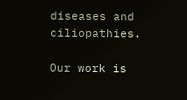diseases and ciliopathies.

Our work is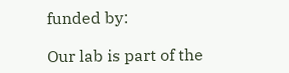funded by:

Our lab is part of the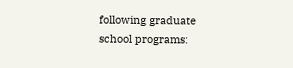following graduate school programs: